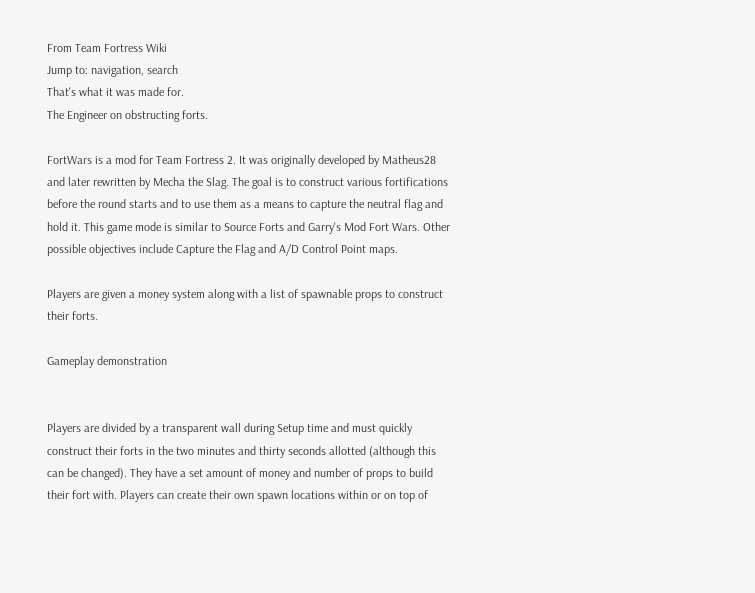From Team Fortress Wiki
Jump to: navigation, search
That's what it was made for.
The Engineer on obstructing forts.

FortWars is a mod for Team Fortress 2. It was originally developed by Matheus28 and later rewritten by Mecha the Slag. The goal is to construct various fortifications before the round starts and to use them as a means to capture the neutral flag and hold it. This game mode is similar to Source Forts and Garry's Mod Fort Wars. Other possible objectives include Capture the Flag and A/D Control Point maps.

Players are given a money system along with a list of spawnable props to construct their forts.

Gameplay demonstration


Players are divided by a transparent wall during Setup time and must quickly construct their forts in the two minutes and thirty seconds allotted (although this can be changed). They have a set amount of money and number of props to build their fort with. Players can create their own spawn locations within or on top of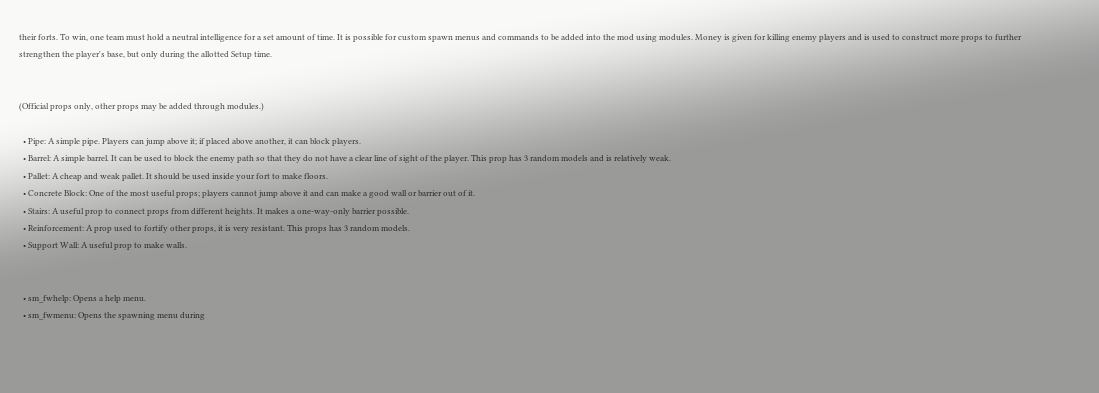their forts. To win, one team must hold a neutral intelligence for a set amount of time. It is possible for custom spawn menus and commands to be added into the mod using modules. Money is given for killing enemy players and is used to construct more props to further strengthen the player's base, but only during the allotted Setup time.


(Official props only, other props may be added through modules.)

  • Pipe: A simple pipe. Players can jump above it; if placed above another, it can block players.
  • Barrel: A simple barrel. It can be used to block the enemy path so that they do not have a clear line of sight of the player. This prop has 3 random models and is relatively weak.
  • Pallet: A cheap and weak pallet. It should be used inside your fort to make floors.
  • Concrete Block: One of the most useful props; players cannot jump above it and can make a good wall or barrier out of it.
  • Stairs: A useful prop to connect props from different heights. It makes a one-way-only barrier possible.
  • Reinforcement: A prop used to fortify other props, it is very resistant. This props has 3 random models.
  • Support Wall: A useful prop to make walls.


  • sm_fwhelp: Opens a help menu.
  • sm_fwmenu: Opens the spawning menu during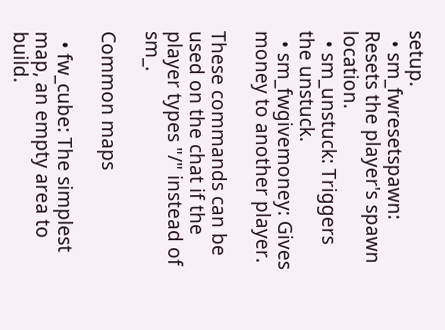setup.
  • sm_fwresetspawn: Resets the player's spawn location.
  • sm_unstuck: Triggers the unstuck.
  • sm_fwgivemoney: Gives money to another player.

These commands can be used on the chat if the player types "/" instead of sm_.

Common maps

  • fw_cube: The simplest map, an empty area to build.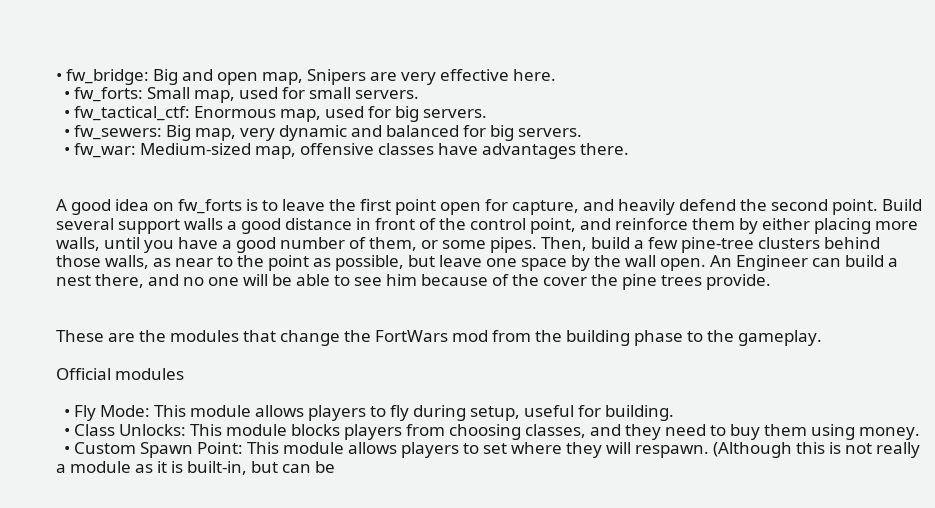• fw_bridge: Big and open map, Snipers are very effective here.
  • fw_forts: Small map, used for small servers.
  • fw_tactical_ctf: Enormous map, used for big servers.
  • fw_sewers: Big map, very dynamic and balanced for big servers.
  • fw_war: Medium-sized map, offensive classes have advantages there.


A good idea on fw_forts is to leave the first point open for capture, and heavily defend the second point. Build several support walls a good distance in front of the control point, and reinforce them by either placing more walls, until you have a good number of them, or some pipes. Then, build a few pine-tree clusters behind those walls, as near to the point as possible, but leave one space by the wall open. An Engineer can build a nest there, and no one will be able to see him because of the cover the pine trees provide.


These are the modules that change the FortWars mod from the building phase to the gameplay.

Official modules

  • Fly Mode: This module allows players to fly during setup, useful for building.
  • Class Unlocks: This module blocks players from choosing classes, and they need to buy them using money.
  • Custom Spawn Point: This module allows players to set where they will respawn. (Although this is not really a module as it is built-in, but can be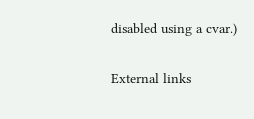disabled using a cvar.)

External links